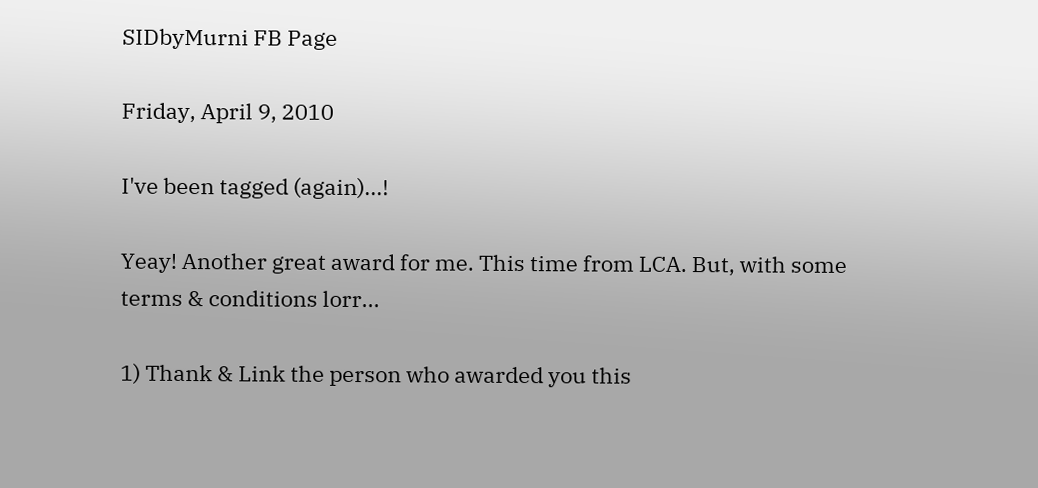SIDbyMurni FB Page

Friday, April 9, 2010

I've been tagged (again)...!

Yeay! Another great award for me. This time from LCA. But, with some terms & conditions lorr...

1) Thank & Link the person who awarded you this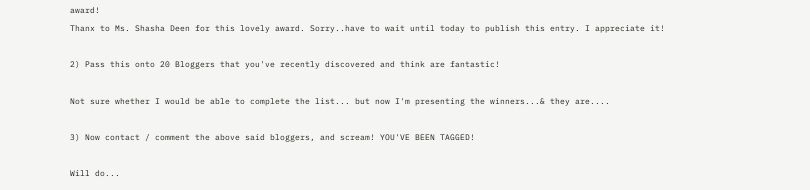award!
Thanx to Ms. Shasha Deen for this lovely award. Sorry..have to wait until today to publish this entry. I appreciate it!

2) Pass this onto 20 Bloggers that you've recently discovered and think are fantastic!

Not sure whether I would be able to complete the list... but now I'm presenting the winners...& they are....

3) Now contact / comment the above said bloggers, and scream! YOU'VE BEEN TAGGED!

Will do...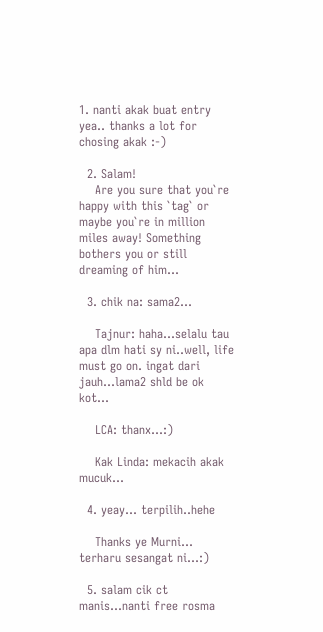1. nanti akak buat entry yea.. thanks a lot for chosing akak :-)

  2. Salam!
    Are you sure that you`re happy with this `tag` or maybe you`re in million miles away! Something bothers you or still dreaming of him...

  3. chik na: sama2...

    Tajnur: haha...selalu tau apa dlm hati sy ni..well, life must go on. ingat dari jauh...lama2 shld be ok kot...

    LCA: thanx...:)

    Kak Linda: mekacih akak mucuk...

  4. yeay... terpilih..hehe

    Thanks ye Murni... terharu sesangat ni...:)

  5. salam cik ct manis...nanti free rosma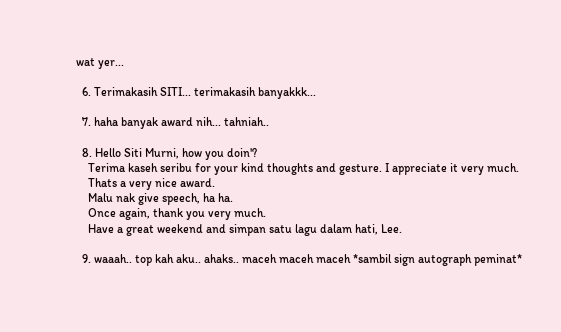wat yer...

  6. Terimakasih SITI... terimakasih banyakkk...

  7. haha banyak award nih... tahniah..

  8. Hello Siti Murni, how you doin'?
    Terima kaseh seribu for your kind thoughts and gesture. I appreciate it very much.
    Thats a very nice award.
    Malu nak give speech, ha ha.
    Once again, thank you very much.
    Have a great weekend and simpan satu lagu dalam hati, Lee.

  9. waaah.. top kah aku.. ahaks.. maceh maceh maceh *sambil sign autograph peminat*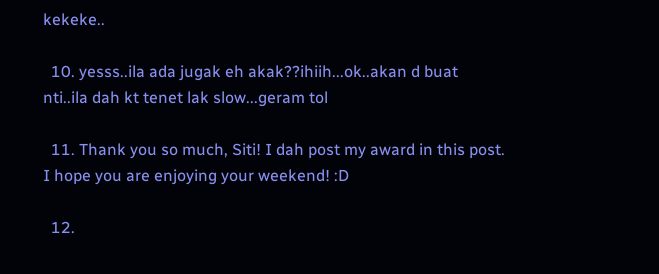kekeke..

  10. yesss..ila ada jugak eh akak??ihiih...ok..akan d buat nti..ila dah kt tenet lak slow...geram tol

  11. Thank you so much, Siti! I dah post my award in this post. I hope you are enjoying your weekend! :D

  12.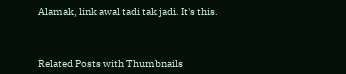Alamak, link awal tadi tak jadi. It's this.



Related Posts with Thumbnails